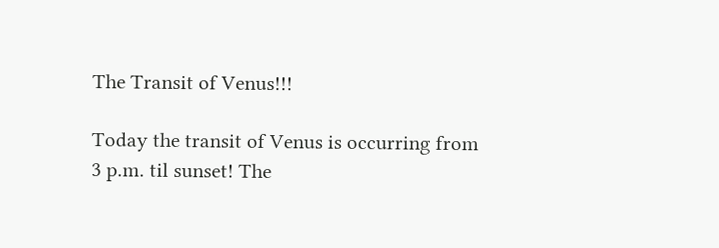The Transit of Venus!!!

Today the transit of Venus is occurring from 3 p.m. til sunset! The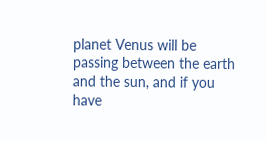planet Venus will be passing between the earth and the sun, and if you have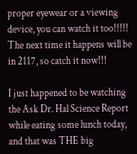proper eyewear or a viewing device, you can watch it too!!!!! The next time it happens will be in 2117, so catch it now!!!

I just happened to be watching the Ask Dr. Hal Science Report while eating some lunch today, and that was THE big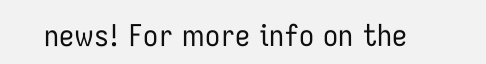news! For more info on the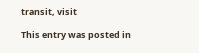transit, visit

This entry was posted in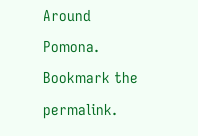Around Pomona. Bookmark the permalink.